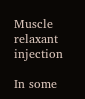Muscle relaxant injection

In some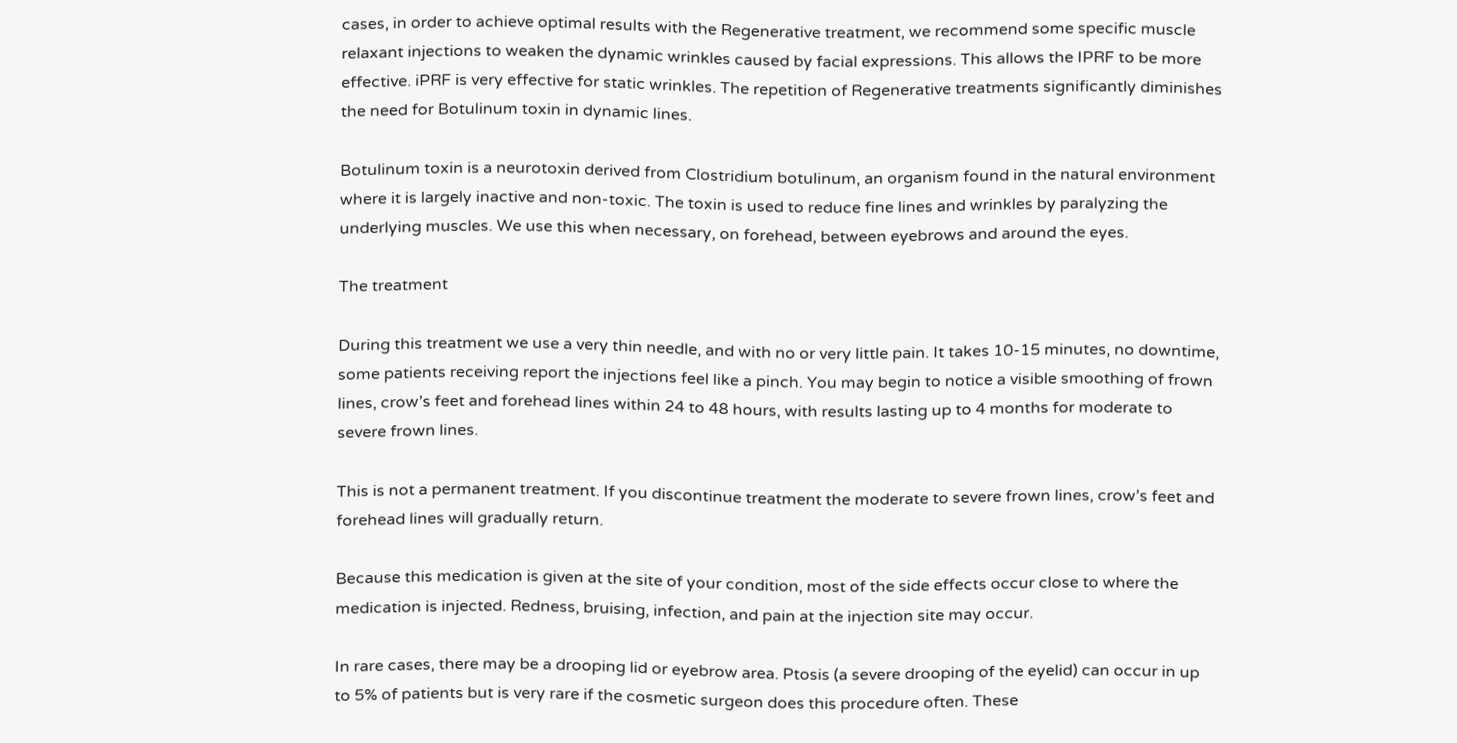cases, in order to achieve optimal results with the Regenerative treatment, we recommend some specific muscle relaxant injections to weaken the dynamic wrinkles caused by facial expressions. This allows the IPRF to be more effective. iPRF is very effective for static wrinkles. The repetition of Regenerative treatments significantly diminishes the need for Botulinum toxin in dynamic lines.

Botulinum toxin is a neurotoxin derived from Clostridium botulinum, an organism found in the natural environment where it is largely inactive and non-toxic. The toxin is used to reduce fine lines and wrinkles by paralyzing the underlying muscles. We use this when necessary, on forehead, between eyebrows and around the eyes.

The treatment

During this treatment we use a very thin needle, and with no or very little pain. It takes 10-15 minutes, no downtime, some patients receiving report the injections feel like a pinch. You may begin to notice a visible smoothing of frown lines, crow’s feet and forehead lines within 24 to 48 hours, with results lasting up to 4 months for moderate to severe frown lines.

This is not a permanent treatment. If you discontinue treatment the moderate to severe frown lines, crow’s feet and forehead lines will gradually return.

Because this medication is given at the site of your condition, most of the side effects occur close to where the medication is injected. Redness, bruising, infection, and pain at the injection site may occur.

In rare cases, there may be a drooping lid or eyebrow area. Ptosis (a severe drooping of the eyelid) can occur in up to 5% of patients but is very rare if the cosmetic surgeon does this procedure often. These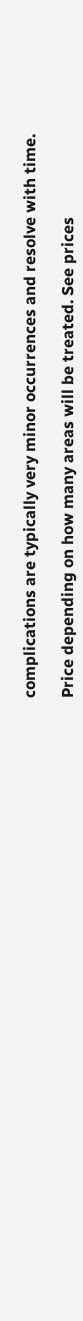complications are typically very minor occurrences and resolve with time.

Price depending on how many areas will be treated. See prices